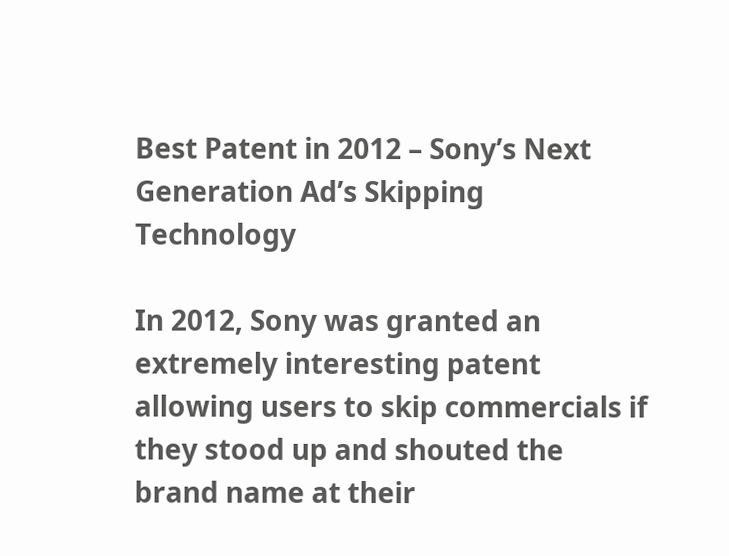Best Patent in 2012 – Sony’s Next Generation Ad’s Skipping Technology

In 2012, Sony was granted an extremely interesting patent allowing users to skip commercials if they stood up and shouted the brand name at their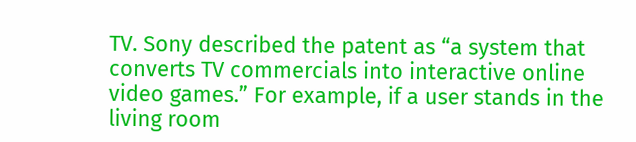TV. Sony described the patent as “a system that converts TV commercials into interactive online video games.” For example, if a user stands in the living room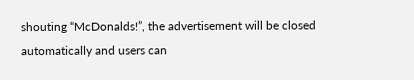shouting “McDonalds!”, the advertisement will be closed automatically and users can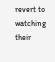revert to watching their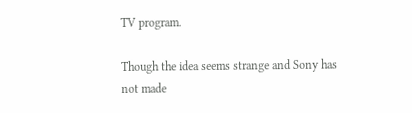TV program.

Though the idea seems strange and Sony has not made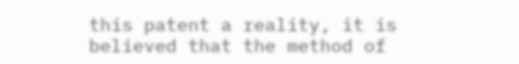this patent a reality, it is believed that the method of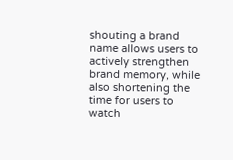shouting a brand name allows users to actively strengthen brand memory, while also shortening the time for users to watch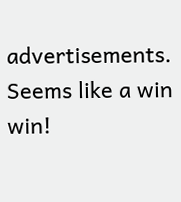advertisements. Seems like a win win!